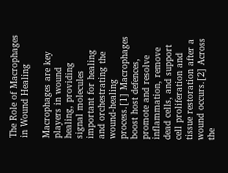The Role of Macrophages in Wound Healing

Macrophages are key players in wound healing, providing signal molecules important for healing and orchestrating the wound-healing process.[1] Macrophages boost host defences, promote and resolve inflammation, remove dead cells, and support cell proliferation and tissue restoration after a wound occurs.[2] Across the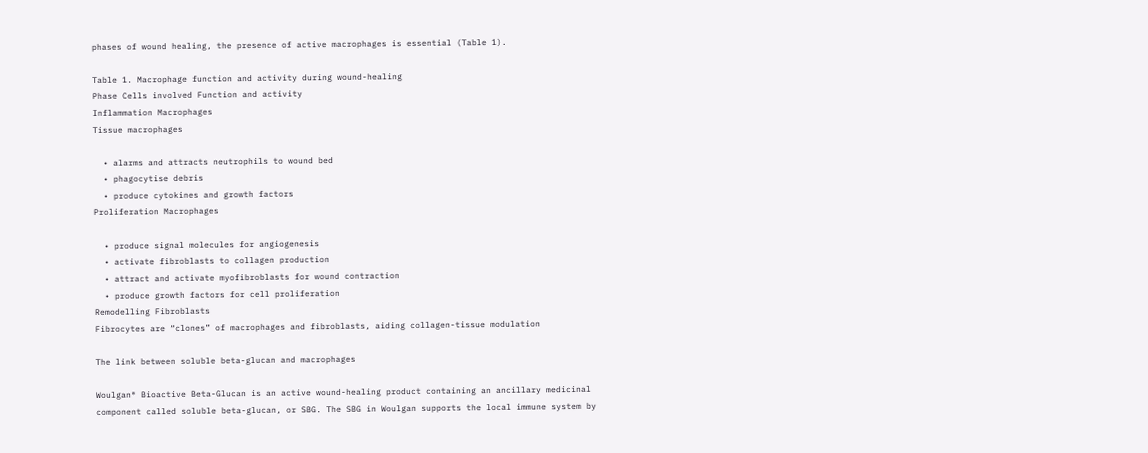phases of wound healing, the presence of active macrophages is essential (Table 1).

Table 1. Macrophage function and activity during wound-healing
Phase Cells involved Function and activity
Inflammation Macrophages
Tissue macrophages

  • alarms and attracts neutrophils to wound bed
  • phagocytise debris
  • produce cytokines and growth factors
Proliferation Macrophages

  • produce signal molecules for angiogenesis
  • activate fibroblasts to collagen production
  • attract and activate myofibroblasts for wound contraction
  • produce growth factors for cell proliferation
Remodelling Fibroblasts
Fibrocytes are “clones” of macrophages and fibroblasts, aiding collagen-tissue modulation

The link between soluble beta-glucan and macrophages

Woulgan® Bioactive Beta-Glucan is an active wound-healing product containing an ancillary medicinal component called soluble beta-glucan, or SBG. The SBG in Woulgan supports the local immune system by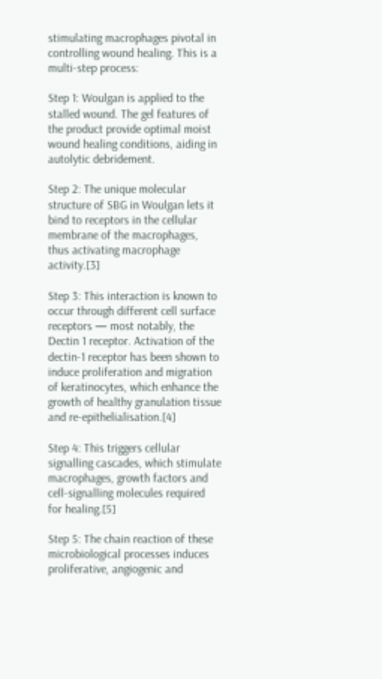stimulating macrophages pivotal in controlling wound healing. This is a multi-step process:

Step 1: Woulgan is applied to the stalled wound. The gel features of the product provide optimal moist wound healing conditions, aiding in autolytic debridement.

Step 2: The unique molecular structure of SBG in Woulgan lets it bind to receptors in the cellular membrane of the macrophages, thus activating macrophage activity.[3]

Step 3: This interaction is known to occur through different cell surface receptors — most notably, the Dectin 1 receptor. Activation of the dectin-1 receptor has been shown to induce proliferation and migration of keratinocytes, which enhance the growth of healthy granulation tissue and re-epithelialisation.[4]

Step 4: This triggers cellular signalling cascades, which stimulate macrophages, growth factors and cell-signalling molecules required for healing.[5]

Step 5: The chain reaction of these microbiological processes induces proliferative, angiogenic and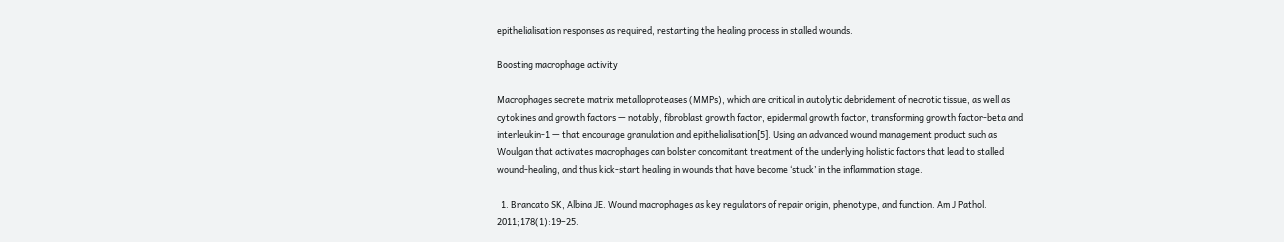epithelialisation responses as required, restarting the healing process in stalled wounds.

Boosting macrophage activity

Macrophages secrete matrix metalloproteases (MMPs), which are critical in autolytic debridement of necrotic tissue, as well as cytokines and growth factors — notably, fibroblast growth factor, epidermal growth factor, transforming growth factor-beta and interleukin-1 — that encourage granulation and epithelialisation[5]. Using an advanced wound management product such as Woulgan that activates macrophages can bolster concomitant treatment of the underlying holistic factors that lead to stalled wound-healing, and thus kick-start healing in wounds that have become ‘stuck’ in the inflammation stage.

  1. Brancato SK, Albina JE. Wound macrophages as key regulators of repair origin, phenotype, and function. Am J Pathol. 2011;178(1):19–25.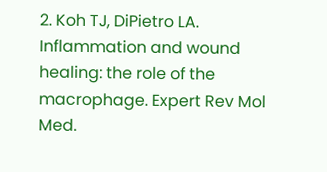2. Koh TJ, DiPietro LA. Inflammation and wound healing: the role of the macrophage. Expert Rev Mol Med.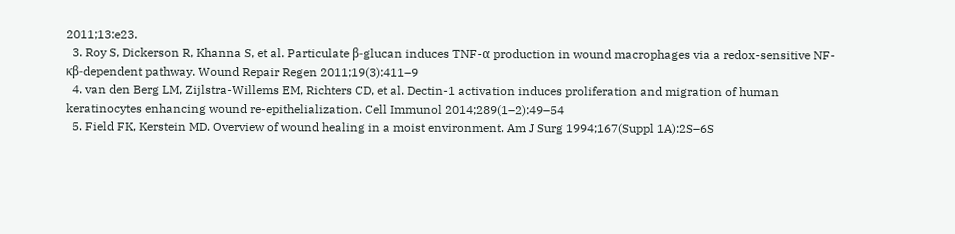2011;13:e23.
  3. Roy S, Dickerson R, Khanna S, et al. Particulate β-glucan induces TNF-α production in wound macrophages via a redox-sensitive NF-κβ-dependent pathway. Wound Repair Regen 2011;19(3):411–9
  4. van den Berg LM, Zijlstra-Willems EM, Richters CD, et al. Dectin-1 activation induces proliferation and migration of human keratinocytes enhancing wound re-epithelialization. Cell Immunol 2014;289(1–2):49–54
  5. Field FK, Kerstein MD. Overview of wound healing in a moist environment. Am J Surg 1994;167(Suppl 1A):2S–6S